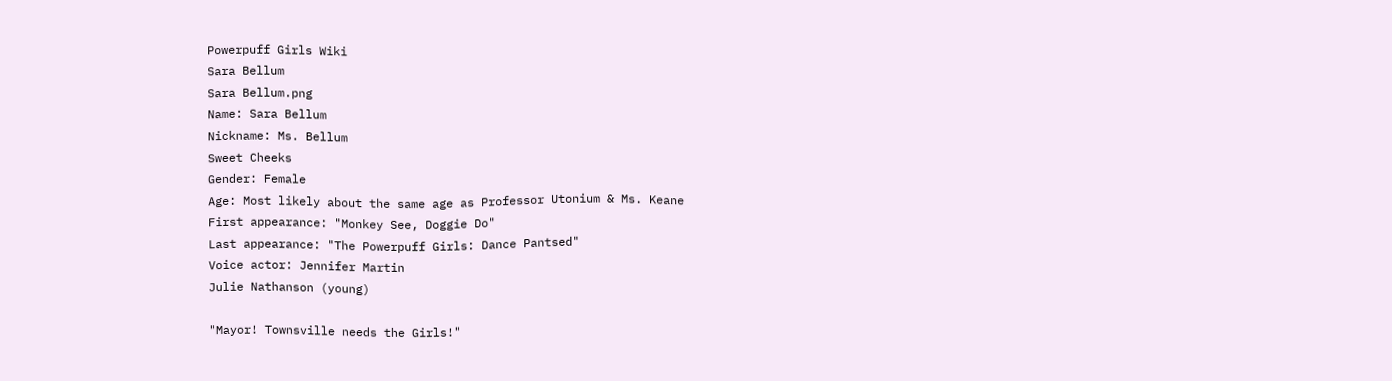Powerpuff Girls Wiki
Sara Bellum
Sara Bellum.png
Name: Sara Bellum
Nickname: Ms. Bellum
Sweet Cheeks
Gender: Female
Age: Most likely about the same age as Professor Utonium & Ms. Keane
First appearance: "Monkey See, Doggie Do"
Last appearance: "The Powerpuff Girls: Dance Pantsed"
Voice actor: Jennifer Martin
Julie Nathanson (young)

"Mayor! Townsville needs the Girls!"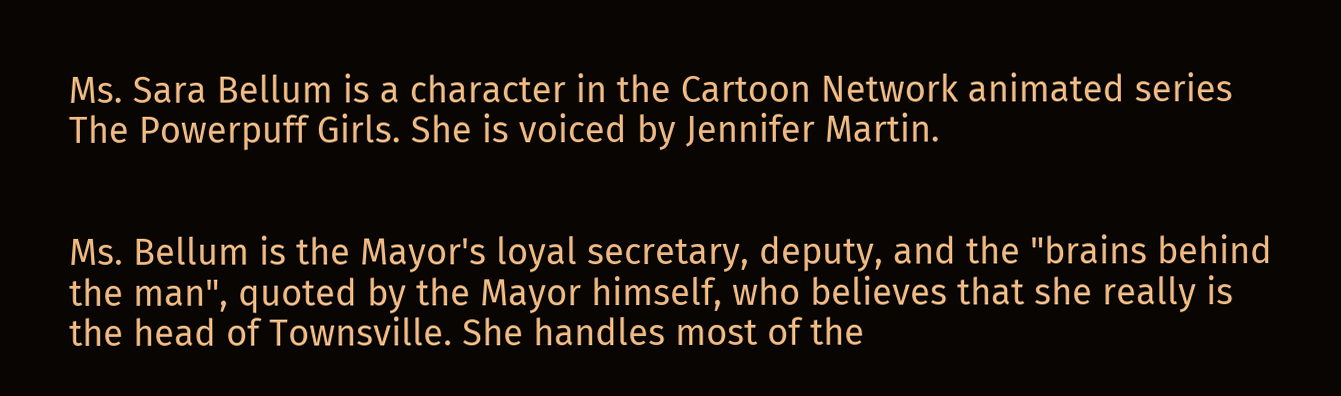Ms. Sara Bellum is a character in the Cartoon Network animated series The Powerpuff Girls. She is voiced by Jennifer Martin.


Ms. Bellum is the Mayor's loyal secretary, deputy, and the "brains behind the man", quoted by the Mayor himself, who believes that she really is the head of Townsville. She handles most of the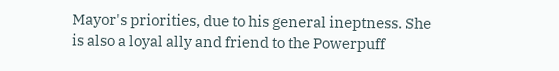Mayor's priorities, due to his general ineptness. She is also a loyal ally and friend to the Powerpuff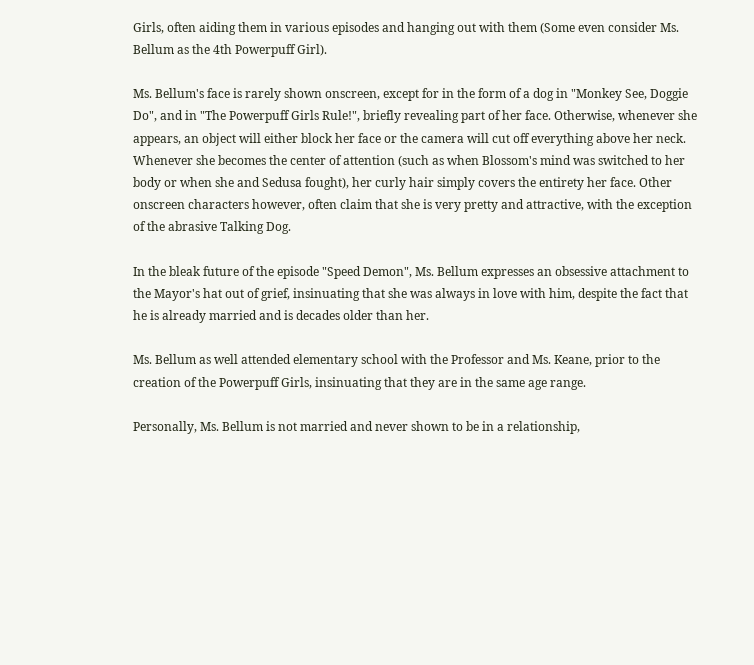Girls, often aiding them in various episodes and hanging out with them (Some even consider Ms. Bellum as the 4th Powerpuff Girl).

Ms. Bellum's face is rarely shown onscreen, except for in the form of a dog in "Monkey See, Doggie Do", and in "The Powerpuff Girls Rule!", briefly revealing part of her face. Otherwise, whenever she appears, an object will either block her face or the camera will cut off everything above her neck. Whenever she becomes the center of attention (such as when Blossom's mind was switched to her body or when she and Sedusa fought), her curly hair simply covers the entirety her face. Other onscreen characters however, often claim that she is very pretty and attractive, with the exception of the abrasive Talking Dog.

In the bleak future of the episode "Speed Demon", Ms. Bellum expresses an obsessive attachment to the Mayor's hat out of grief, insinuating that she was always in love with him, despite the fact that he is already married and is decades older than her.

Ms. Bellum as well attended elementary school with the Professor and Ms. Keane, prior to the creation of the Powerpuff Girls, insinuating that they are in the same age range.

Personally, Ms. Bellum is not married and never shown to be in a relationship,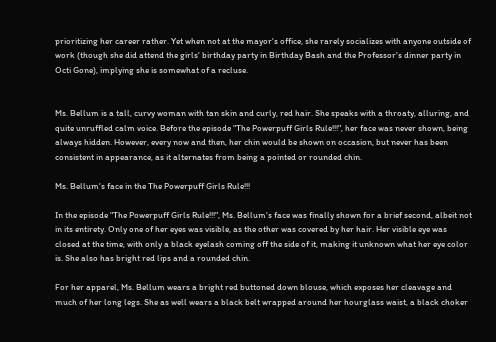prioritizing her career rather. Yet when not at the mayor's office, she rarely socializes with anyone outside of work (though she did attend the girls' birthday party in Birthday Bash and the Professor's dinner party in Octi Gone), implying she is somewhat of a recluse.


Ms. Bellum is a tall, curvy woman with tan skin and curly, red hair. She speaks with a throaty, alluring, and quite unruffled calm voice. Before the episode "The Powerpuff Girls Rule!!!", her face was never shown, being always hidden. However, every now and then, her chin would be shown on occasion, but never has been consistent in appearance, as it alternates from being a pointed or rounded chin.

Ms. Bellum's face in the The Powerpuff Girls Rule!!!

In the episode "The Powerpuff Girls Rule!!!", Ms. Bellum's face was finally shown for a brief second, albeit not in its entirety. Only one of her eyes was visible, as the other was covered by her hair. Her visible eye was closed at the time, with only a black eyelash coming off the side of it, making it unknown what her eye color is. She also has bright red lips and a rounded chin.

For her apparel, Ms. Bellum wears a bright red buttoned down blouse, which exposes her cleavage and much of her long legs. She as well wears a black belt wrapped around her hourglass waist, a black choker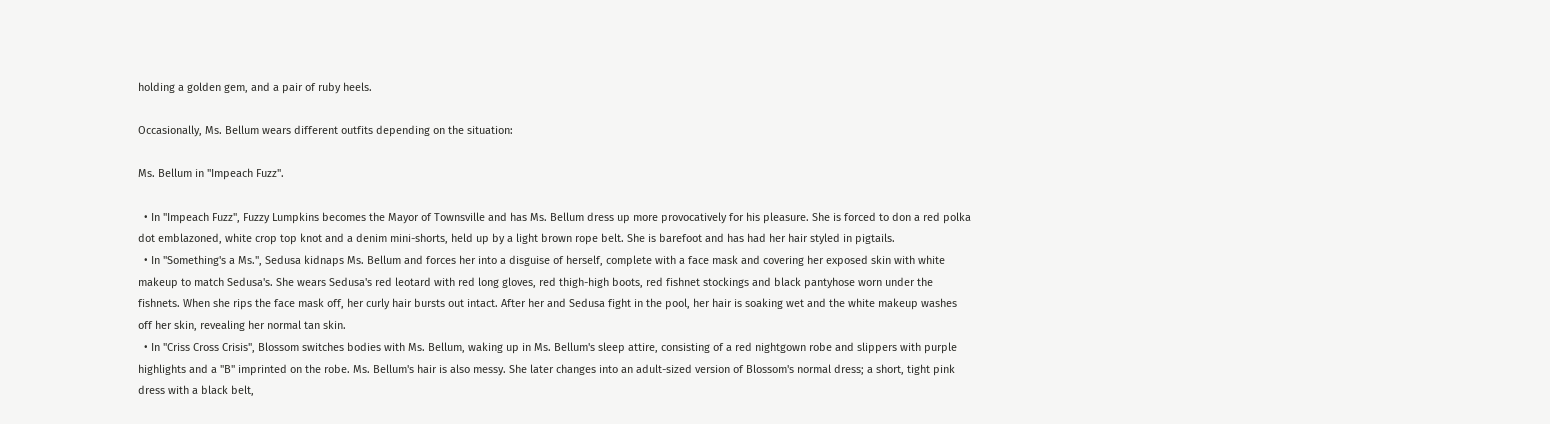holding a golden gem, and a pair of ruby heels.

Occasionally, Ms. Bellum wears different outfits depending on the situation:

Ms. Bellum in "Impeach Fuzz".

  • In "Impeach Fuzz", Fuzzy Lumpkins becomes the Mayor of Townsville and has Ms. Bellum dress up more provocatively for his pleasure. She is forced to don a red polka dot emblazoned, white crop top knot and a denim mini-shorts, held up by a light brown rope belt. She is barefoot and has had her hair styled in pigtails.
  • In "Something's a Ms.", Sedusa kidnaps Ms. Bellum and forces her into a disguise of herself, complete with a face mask and covering her exposed skin with white makeup to match Sedusa's. She wears Sedusa's red leotard with red long gloves, red thigh-high boots, red fishnet stockings and black pantyhose worn under the fishnets. When she rips the face mask off, her curly hair bursts out intact. After her and Sedusa fight in the pool, her hair is soaking wet and the white makeup washes off her skin, revealing her normal tan skin.
  • In "Criss Cross Crisis", Blossom switches bodies with Ms. Bellum, waking up in Ms. Bellum's sleep attire, consisting of a red nightgown robe and slippers with purple highlights and a "B" imprinted on the robe. Ms. Bellum's hair is also messy. She later changes into an adult-sized version of Blossom's normal dress; a short, tight pink dress with a black belt,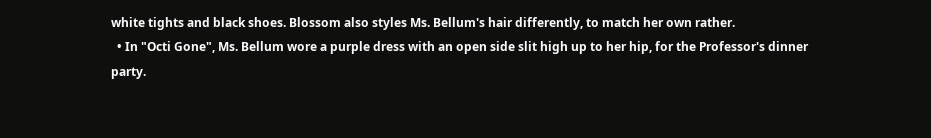white tights and black shoes. Blossom also styles Ms. Bellum's hair differently, to match her own rather.
  • In "Octi Gone", Ms. Bellum wore a purple dress with an open side slit high up to her hip, for the Professor's dinner party.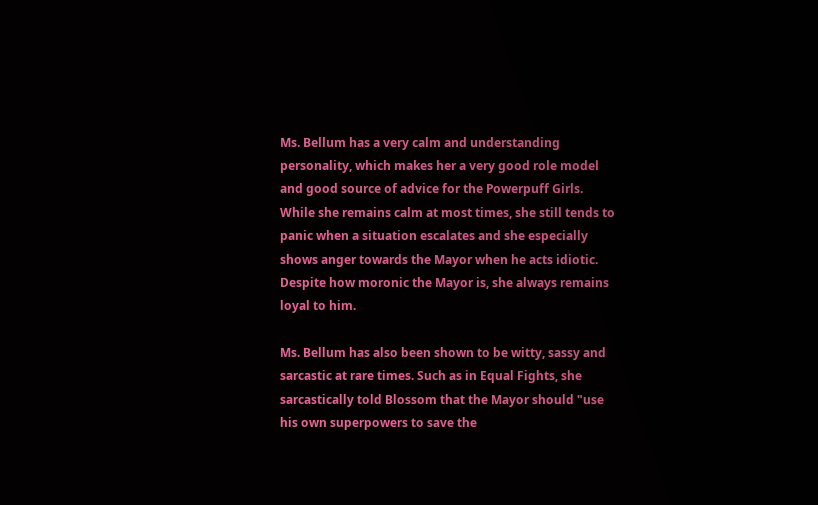Ms. Bellum has a very calm and understanding personality, which makes her a very good role model and good source of advice for the Powerpuff Girls. While she remains calm at most times, she still tends to panic when a situation escalates and she especially shows anger towards the Mayor when he acts idiotic. Despite how moronic the Mayor is, she always remains loyal to him.

Ms. Bellum has also been shown to be witty, sassy and sarcastic at rare times. Such as in Equal Fights, she sarcastically told Blossom that the Mayor should "use his own superpowers to save the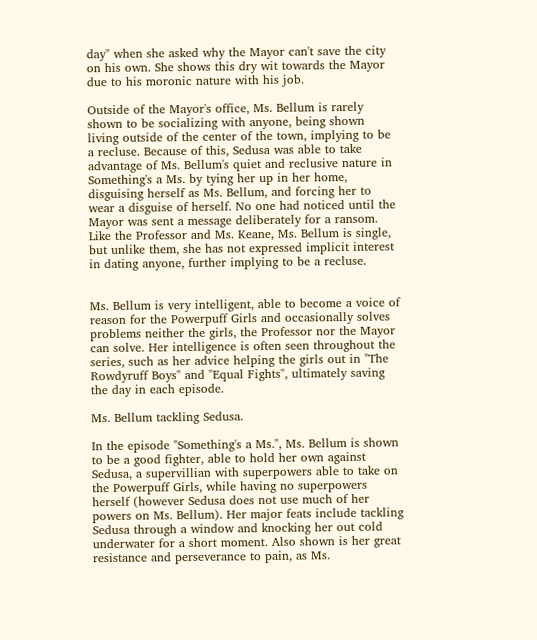day" when she asked why the Mayor can't save the city on his own. She shows this dry wit towards the Mayor due to his moronic nature with his job.

Outside of the Mayor's office, Ms. Bellum is rarely shown to be socializing with anyone, being shown living outside of the center of the town, implying to be a recluse. Because of this, Sedusa was able to take advantage of Ms. Bellum's quiet and reclusive nature in Something's a Ms. by tying her up in her home, disguising herself as Ms. Bellum, and forcing her to wear a disguise of herself. No one had noticed until the Mayor was sent a message deliberately for a ransom. Like the Professor and Ms. Keane, Ms. Bellum is single, but unlike them, she has not expressed implicit interest in dating anyone, further implying to be a recluse.


Ms. Bellum is very intelligent, able to become a voice of reason for the Powerpuff Girls and occasionally solves problems neither the girls, the Professor nor the Mayor can solve. Her intelligence is often seen throughout the series, such as her advice helping the girls out in "The Rowdyruff Boys" and "Equal Fights", ultimately saving the day in each episode.

Ms. Bellum tackling Sedusa.

In the episode "Something's a Ms.", Ms. Bellum is shown to be a good fighter, able to hold her own against Sedusa, a supervillian with superpowers able to take on the Powerpuff Girls, while having no superpowers herself (however Sedusa does not use much of her powers on Ms. Bellum). Her major feats include tackling Sedusa through a window and knocking her out cold underwater for a short moment. Also shown is her great resistance and perseverance to pain, as Ms.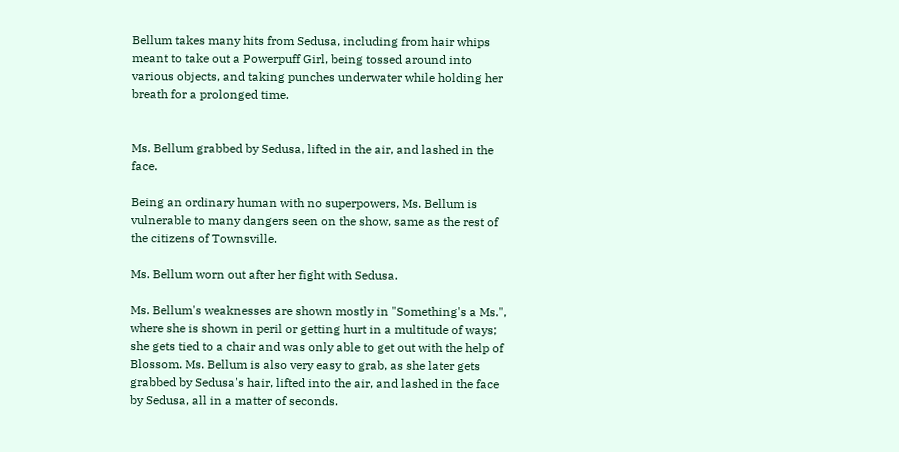Bellum takes many hits from Sedusa, including from hair whips meant to take out a Powerpuff Girl, being tossed around into various objects, and taking punches underwater while holding her breath for a prolonged time.


Ms. Bellum grabbed by Sedusa, lifted in the air, and lashed in the face.

Being an ordinary human with no superpowers, Ms. Bellum is vulnerable to many dangers seen on the show, same as the rest of the citizens of Townsville.

Ms. Bellum worn out after her fight with Sedusa.

Ms. Bellum's weaknesses are shown mostly in "Something's a Ms.", where she is shown in peril or getting hurt in a multitude of ways; she gets tied to a chair and was only able to get out with the help of Blossom. Ms. Bellum is also very easy to grab, as she later gets grabbed by Sedusa's hair, lifted into the air, and lashed in the face by Sedusa, all in a matter of seconds.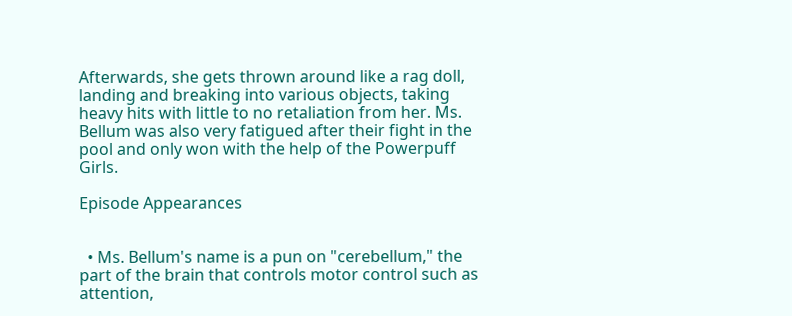Afterwards, she gets thrown around like a rag doll, landing and breaking into various objects, taking heavy hits with little to no retaliation from her. Ms. Bellum was also very fatigued after their fight in the pool and only won with the help of the Powerpuff Girls.

Episode Appearances


  • Ms. Bellum's name is a pun on "cerebellum," the part of the brain that controls motor control such as attention,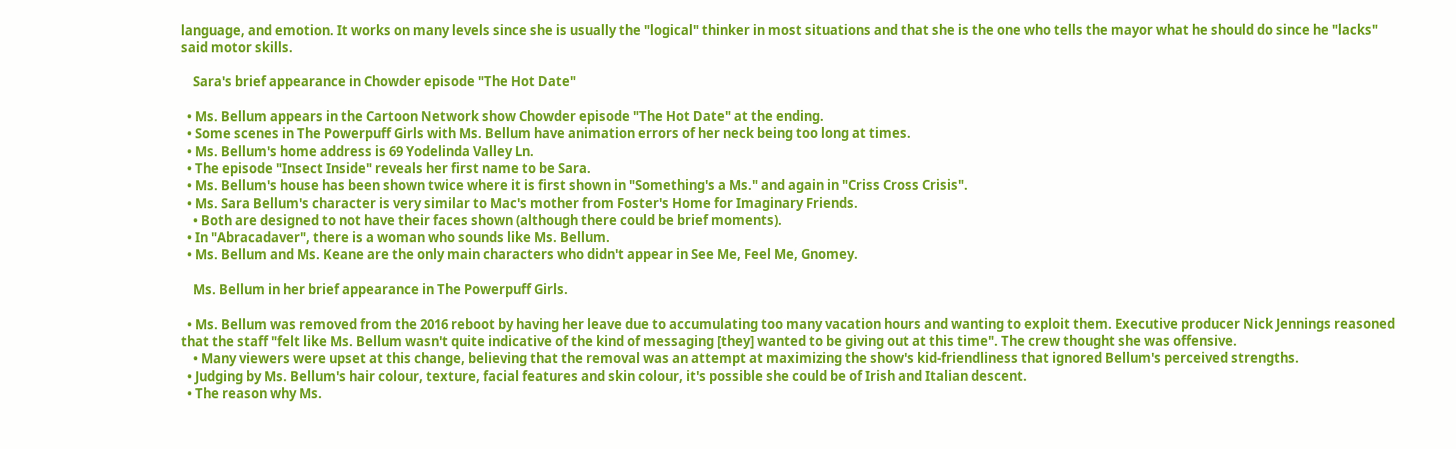language, and emotion. It works on many levels since she is usually the "logical" thinker in most situations and that she is the one who tells the mayor what he should do since he "lacks" said motor skills.

    Sara's brief appearance in Chowder episode "The Hot Date"

  • Ms. Bellum appears in the Cartoon Network show Chowder episode "The Hot Date" at the ending.
  • Some scenes in The Powerpuff Girls with Ms. Bellum have animation errors of her neck being too long at times.
  • Ms. Bellum's home address is 69 Yodelinda Valley Ln.
  • The episode "Insect Inside" reveals her first name to be Sara.
  • Ms. Bellum's house has been shown twice where it is first shown in "Something's a Ms." and again in "Criss Cross Crisis".
  • Ms. Sara Bellum's character is very similar to Mac's mother from Foster's Home for Imaginary Friends.
    • Both are designed to not have their faces shown (although there could be brief moments).
  • In "Abracadaver", there is a woman who sounds like Ms. Bellum.
  • Ms. Bellum and Ms. Keane are the only main characters who didn't appear in See Me, Feel Me, Gnomey.

    Ms. Bellum in her brief appearance in The Powerpuff Girls.

  • Ms. Bellum was removed from the 2016 reboot by having her leave due to accumulating too many vacation hours and wanting to exploit them. Executive producer Nick Jennings reasoned that the staff "felt like Ms. Bellum wasn't quite indicative of the kind of messaging [they] wanted to be giving out at this time". The crew thought she was offensive.
    • Many viewers were upset at this change, believing that the removal was an attempt at maximizing the show's kid-friendliness that ignored Bellum's perceived strengths.
  • Judging by Ms. Bellum's hair colour, texture, facial features and skin colour, it's possible she could be of Irish and Italian descent.
  • The reason why Ms.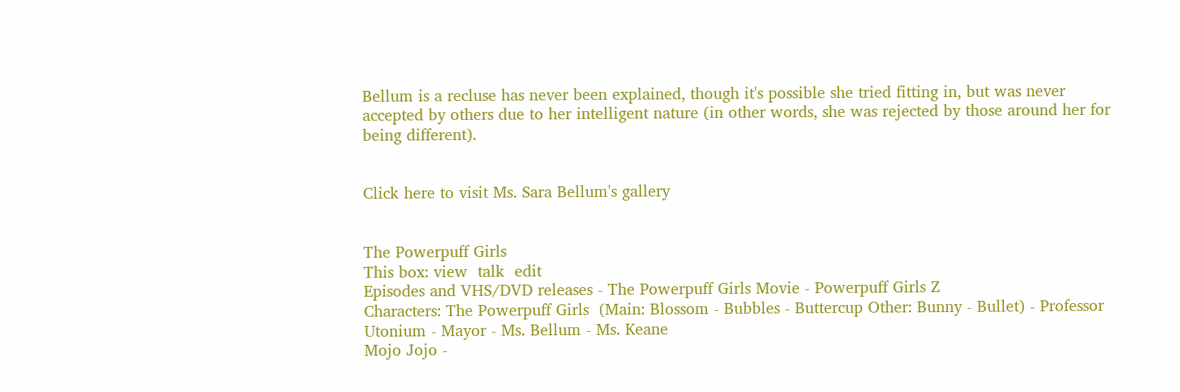Bellum is a recluse has never been explained, though it's possible she tried fitting in, but was never accepted by others due to her intelligent nature (in other words, she was rejected by those around her for being different).


Click here to visit Ms. Sara Bellum's gallery


The Powerpuff Girls
This box: view  talk  edit
Episodes and VHS/DVD releases - The Powerpuff Girls Movie - Powerpuff Girls Z
Characters: The Powerpuff Girls  (Main: Blossom - Bubbles - Buttercup Other: Bunny - Bullet) - Professor Utonium - Mayor - Ms. Bellum - Ms. Keane
Mojo Jojo -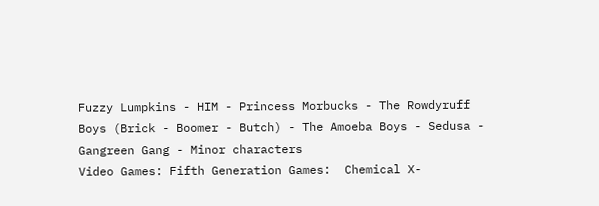Fuzzy Lumpkins - HIM - Princess Morbucks - The Rowdyruff Boys (Brick - Boomer - Butch) - The Amoeba Boys - Sedusa - Gangreen Gang - Minor characters
Video Games: Fifth Generation Games:  Chemical X-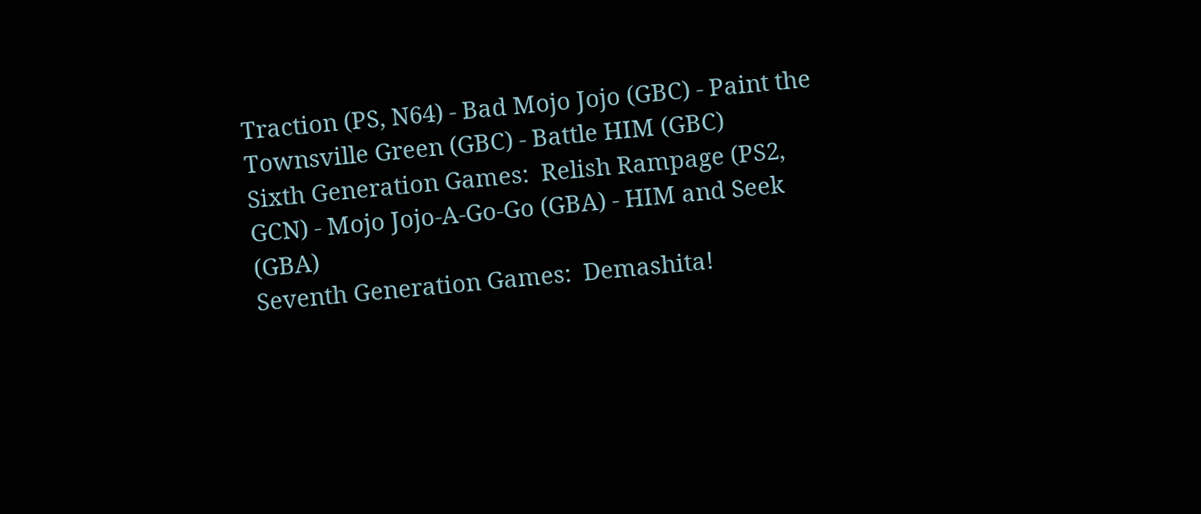Traction (PS, N64) - Bad Mojo Jojo (GBC) - Paint the Townsville Green (GBC) - Battle HIM (GBC)
Sixth Generation Games:  Relish Rampage (PS2, GCN) - Mojo Jojo-A-Go-Go (GBA) - HIM and Seek (GBA)
Seventh Generation Games:  Demashita!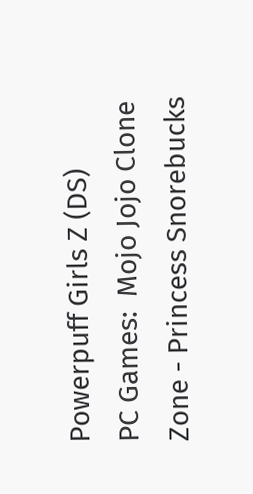Powerpuff Girls Z (DS)
PC Games:  Mojo Jojo Clone Zone - Princess Snorebucks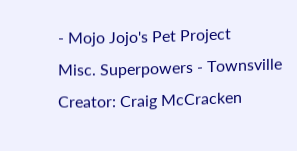- Mojo Jojo's Pet Project
Misc. Superpowers - Townsville
Creator: Craig McCracken